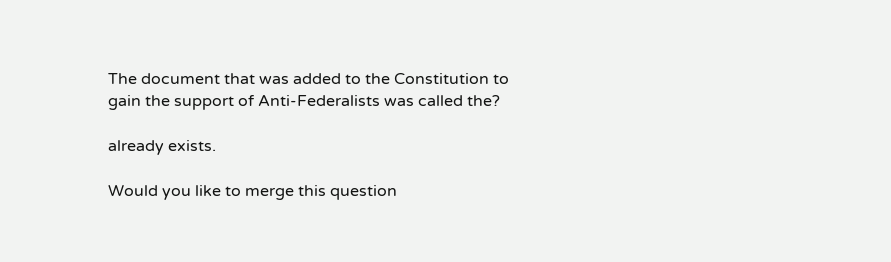The document that was added to the Constitution to gain the support of Anti-Federalists was called the?

already exists.

Would you like to merge this question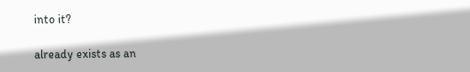into it?

already exists as an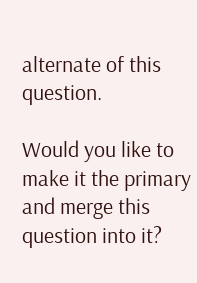alternate of this question.

Would you like to make it the primary and merge this question into it?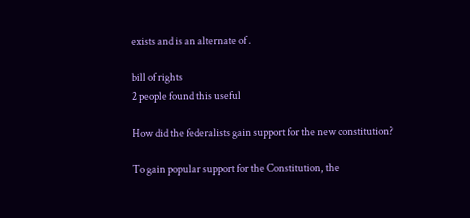exists and is an alternate of .

bill of rights
2 people found this useful

How did the federalists gain support for the new constitution?

To gain popular support for the Constitution, the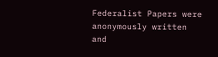Federalist Papers were anonymously written and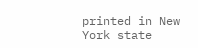printed in New York state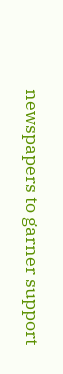newspapers to garner support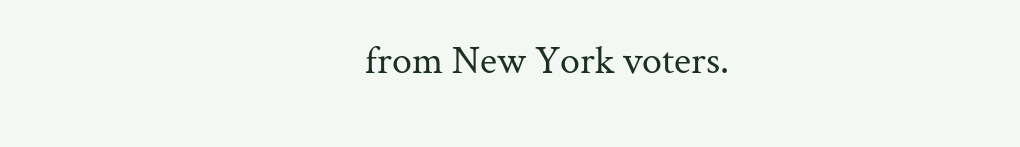from New York voters.